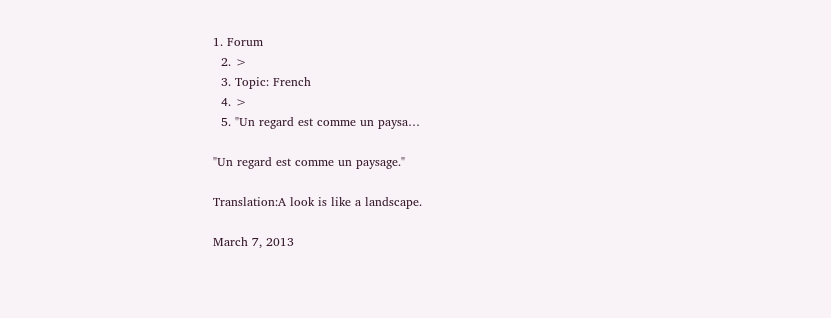1. Forum
  2. >
  3. Topic: French
  4. >
  5. "Un regard est comme un paysa…

"Un regard est comme un paysage."

Translation:A look is like a landscape.

March 7, 2013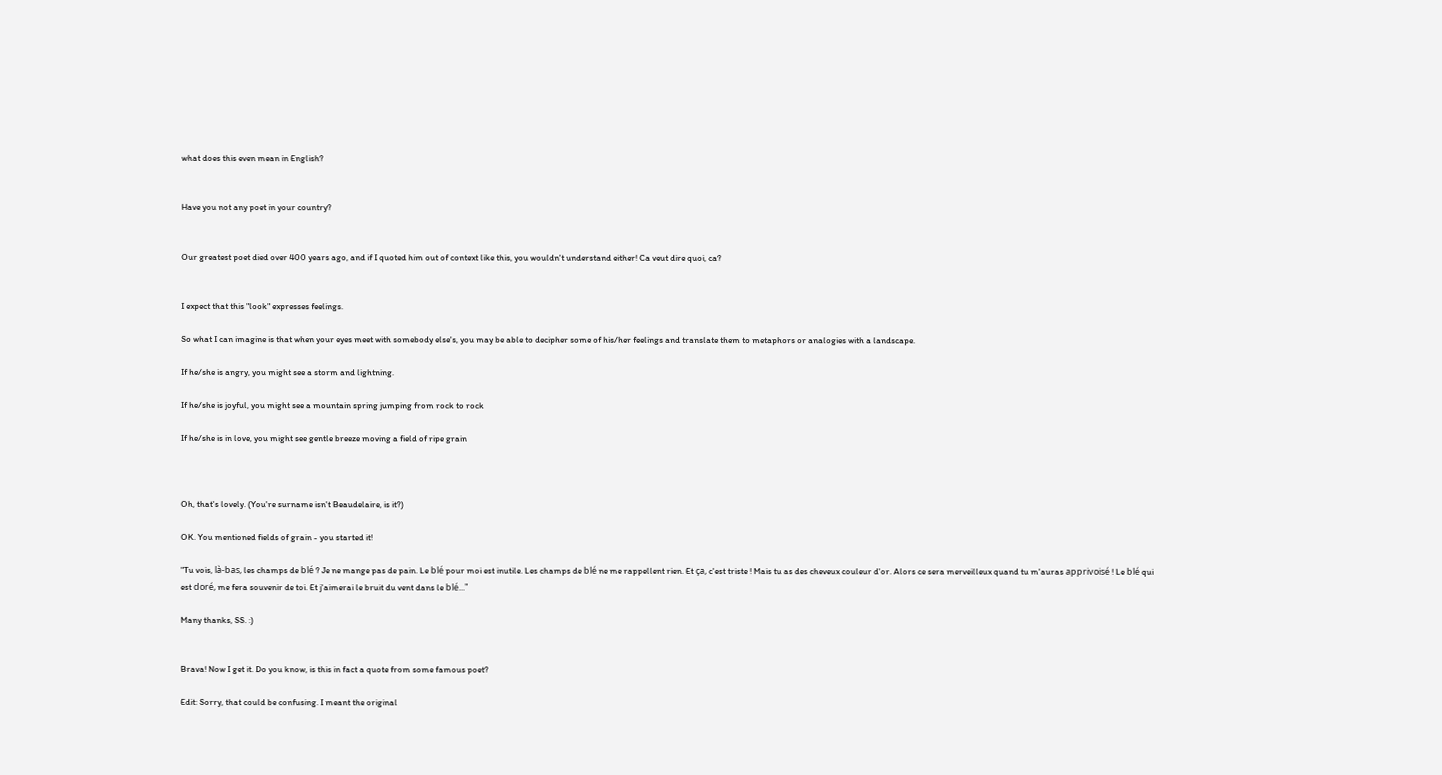what does this even mean in English?


Have you not any poet in your country?


Our greatest poet died over 400 years ago, and if I quoted him out of context like this, you wouldn't understand either! Ca veut dire quoi, ca?


I expect that this "look" expresses feelings.

So what I can imagine is that when your eyes meet with somebody else's, you may be able to decipher some of his/her feelings and translate them to metaphors or analogies with a landscape.

If he/she is angry, you might see a storm and lightning.

If he/she is joyful, you might see a mountain spring jumping from rock to rock

If he/she is in love, you might see gentle breeze moving a field of ripe grain



Oh, that's lovely. (You're surname isn't Beaudelaire, is it?)

OK. You mentioned fields of grain - you started it!

"Tu vois, là-bas, les champs de blé ? Je ne mange pas de pain. Le blé pour moi est inutile. Les champs de blé ne me rappellent rien. Et ça, c'est triste ! Mais tu as des cheveux couleur d'or. Alors ce sera merveilleux quand tu m'auras apprivoisé ! Le blé qui est doré, me fera souvenir de toi. Et j'aimerai le bruit du vent dans le blé..."

Many thanks, SS. :)


Brava! Now I get it. Do you know, is this in fact a quote from some famous poet?

Edit: Sorry, that could be confusing. I meant the original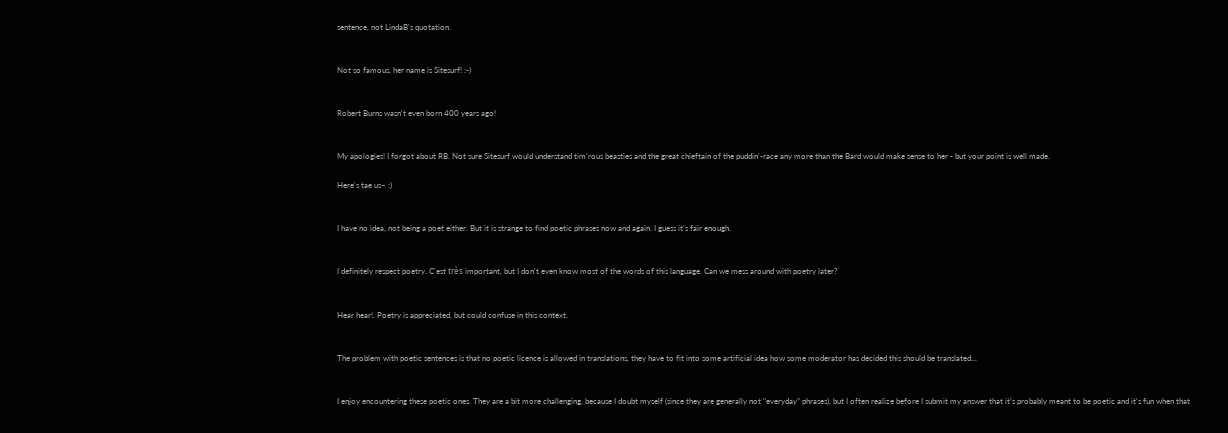sentence, not LindaB's quotation.


Not so famous, her name is Sitesurf! :-)


Robert Burns wasn't even born 400 years ago!


My apologies! I forgot about RB. Not sure Sitesurf would understand tim'rous beasties and the great chieftain of the puddin'-race any more than the Bard would make sense to her - but your point is well made.

Here's tae us~ :)


I have no idea, not being a poet either. But it is strange to find poetic phrases now and again. I guess it's fair enough.


I definitely respect poetry. C'est très important, but I don't even know most of the words of this language. Can we mess around with poetry later?


Hear hear!. Poetry is appreciated, but could confuse in this context.


The problem with poetic sentences is that no poetic licence is allowed in translations, they have to fit into some artificial idea how some moderator has decided this should be translated...


I enjoy encountering these poetic ones. They are a bit more challenging, because I doubt myself (since they are generally not "everyday" phrases), but I often realize before I submit my answer that it's probably meant to be poetic and it's fun when that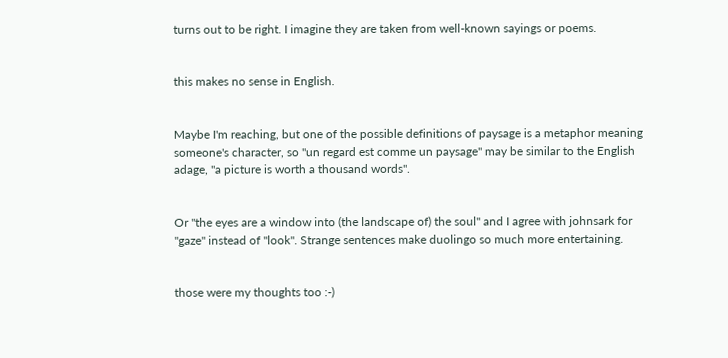turns out to be right. I imagine they are taken from well-known sayings or poems.


this makes no sense in English.


Maybe I'm reaching, but one of the possible definitions of paysage is a metaphor meaning someone's character, so "un regard est comme un paysage" may be similar to the English adage, "a picture is worth a thousand words".


Or "the eyes are a window into (the landscape of) the soul" and I agree with johnsark for "gaze" instead of "look". Strange sentences make duolingo so much more entertaining.


those were my thoughts too :-)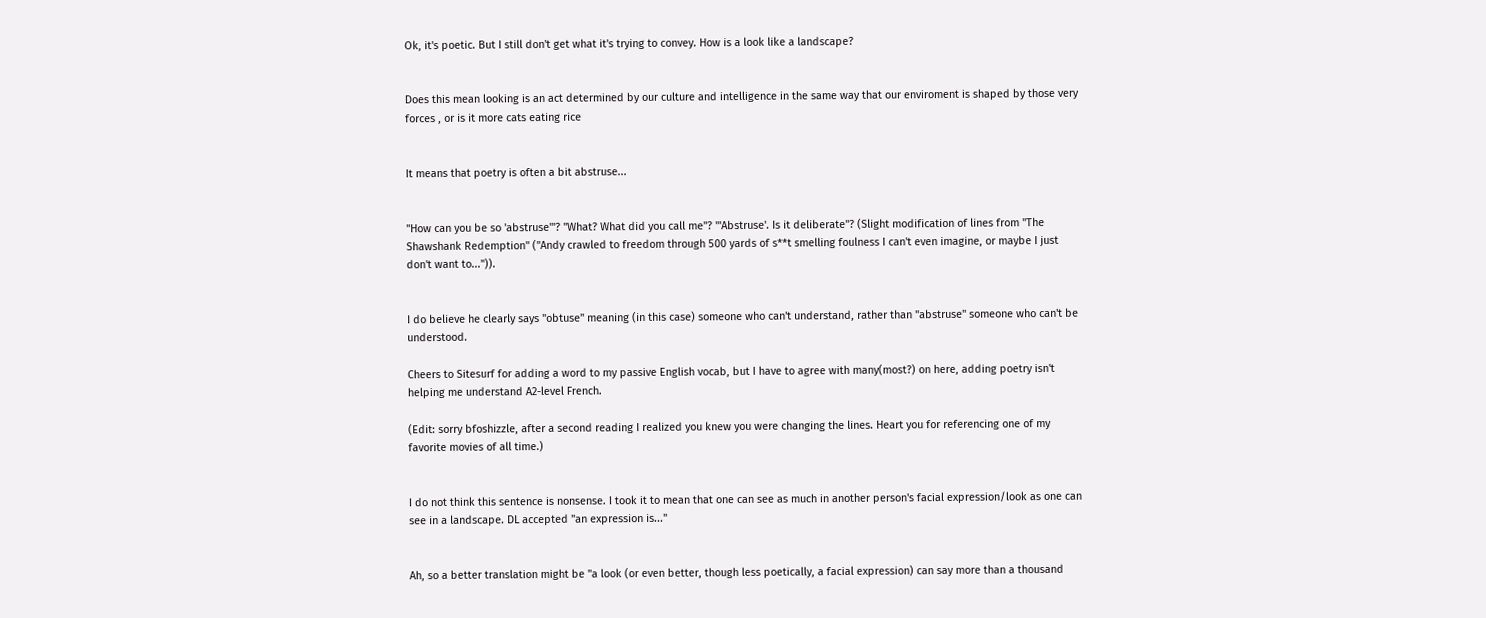Ok, it's poetic. But I still don't get what it's trying to convey. How is a look like a landscape?


Does this mean looking is an act determined by our culture and intelligence in the same way that our enviroment is shaped by those very forces , or is it more cats eating rice


It means that poetry is often a bit abstruse...


"How can you be so 'abstruse'"? "What? What did you call me"? "'Abstruse'. Is it deliberate"? (Slight modification of lines from "The Shawshank Redemption" ("Andy crawled to freedom through 500 yards of s**t smelling foulness I can't even imagine, or maybe I just don't want to...")).


I do believe he clearly says "obtuse" meaning (in this case) someone who can't understand, rather than "abstruse" someone who can't be understood.

Cheers to Sitesurf for adding a word to my passive English vocab, but I have to agree with many(most?) on here, adding poetry isn't helping me understand A2-level French.

(Edit: sorry bfoshizzle, after a second reading I realized you knew you were changing the lines. Heart you for referencing one of my favorite movies of all time.)


I do not think this sentence is nonsense. I took it to mean that one can see as much in another person's facial expression/look as one can see in a landscape. DL accepted "an expression is..."


Ah, so a better translation might be "a look (or even better, though less poetically, a facial expression) can say more than a thousand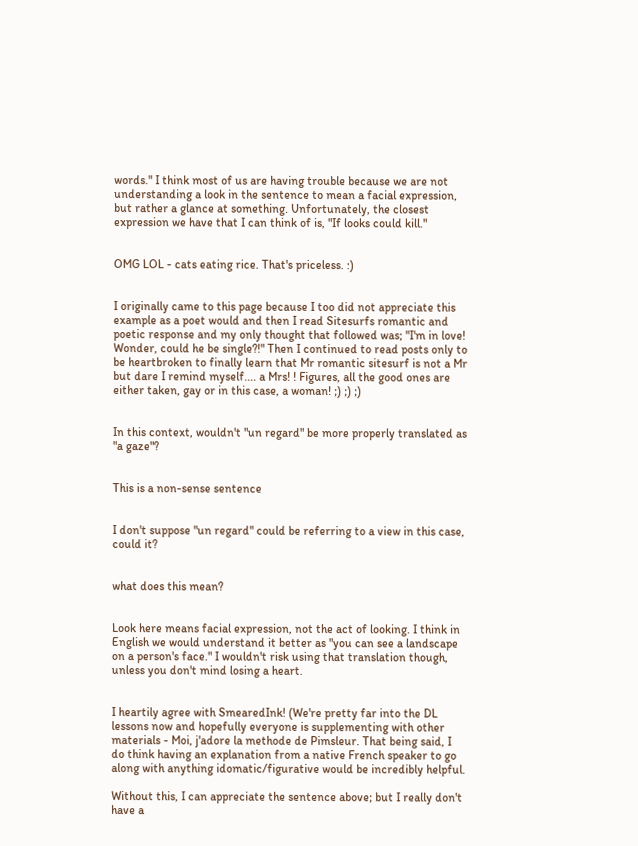words." I think most of us are having trouble because we are not understanding a look in the sentence to mean a facial expression, but rather a glance at something. Unfortunately, the closest expression we have that I can think of is, "If looks could kill."


OMG LOL - cats eating rice. That's priceless. :)


I originally came to this page because I too did not appreciate this example as a poet would and then I read Sitesurfs romantic and poetic response and my only thought that followed was; "I'm in love! Wonder, could he be single?!" Then I continued to read posts only to be heartbroken to finally learn that Mr romantic sitesurf is not a Mr but dare I remind myself.... a Mrs! ! Figures, all the good ones are either taken, gay or in this case, a woman! ;) ;) ;)


In this context, wouldn't "un regard" be more properly translated as "a gaze"?


This is a non-sense sentence


I don't suppose "un regard" could be referring to a view in this case, could it?


what does this mean?


Look here means facial expression, not the act of looking. I think in English we would understand it better as "you can see a landscape on a person's face." I wouldn't risk using that translation though, unless you don't mind losing a heart.


I heartily agree with SmearedInk! (We're pretty far into the DL lessons now and hopefully everyone is supplementing with other materials - Moi, j'adore la methode de Pimsleur. That being said, I do think having an explanation from a native French speaker to go along with anything idomatic/figurative would be incredibly helpful.

Without this, I can appreciate the sentence above; but I really don't have a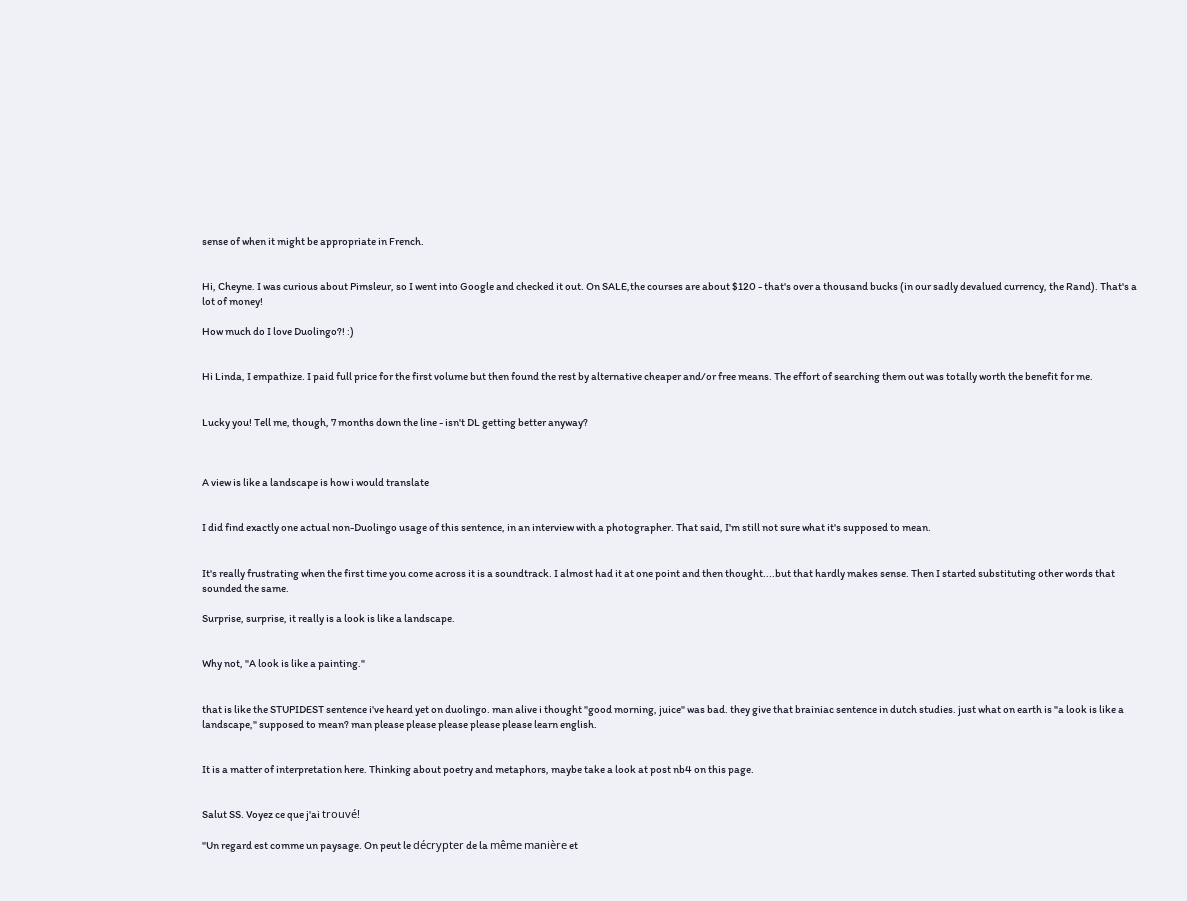sense of when it might be appropriate in French.


Hi, Cheyne. I was curious about Pimsleur, so I went into Google and checked it out. On SALE,the courses are about $120 - that's over a thousand bucks (in our sadly devalued currency, the Rand). That's a lot of money!

How much do I love Duolingo?! :)


Hi Linda, I empathize. I paid full price for the first volume but then found the rest by alternative cheaper and/or free means. The effort of searching them out was totally worth the benefit for me.


Lucky you! Tell me, though, 7 months down the line - isn't DL getting better anyway?



A view is like a landscape is how i would translate


I did find exactly one actual non-Duolingo usage of this sentence, in an interview with a photographer. That said, I'm still not sure what it's supposed to mean.


It's really frustrating when the first time you come across it is a soundtrack. I almost had it at one point and then thought....but that hardly makes sense. Then I started substituting other words that sounded the same.

Surprise, surprise, it really is a look is like a landscape.


Why not, "A look is like a painting."


that is like the STUPIDEST sentence i've heard yet on duolingo. man alive i thought "good morning, juice" was bad. they give that brainiac sentence in dutch studies. just what on earth is "a look is like a landscape," supposed to mean? man please please please please please learn english.


It is a matter of interpretation here. Thinking about poetry and metaphors, maybe take a look at post nb4 on this page.


Salut SS. Voyez ce que j'ai trouvé!

"Un regard est comme un paysage. On peut le décrypter de la même manière et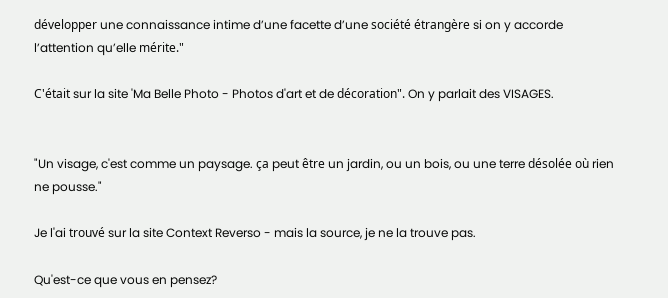développer une connaissance intime d’une facette d’une société étrangère si on y accorde l’attention qu’elle mérite."

C'était sur la site 'Ma Belle Photo - Photos d'art et de décoration". On y parlait des VISAGES.


"Un visage, c'est comme un paysage. ça peut être un jardin, ou un bois, ou une terre désolée où rien ne pousse."

Je l'ai trouvé sur la site Context Reverso - mais la source, je ne la trouve pas.

Qu'est-ce que vous en pensez?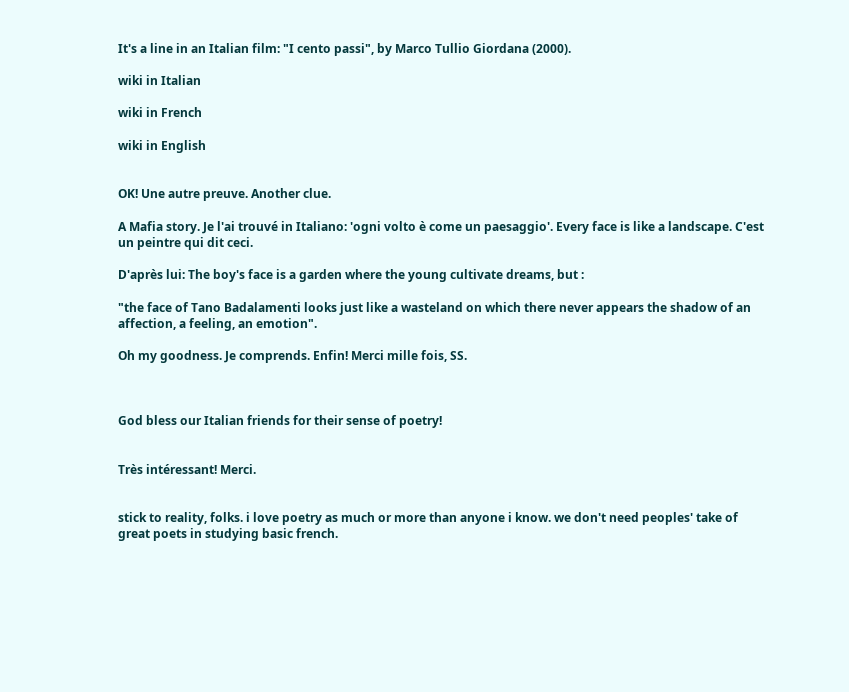It's a line in an Italian film: "I cento passi", by Marco Tullio Giordana (2000).

wiki in Italian

wiki in French

wiki in English


OK! Une autre preuve. Another clue.

A Mafia story. Je l'ai trouvé in Italiano: 'ogni volto è come un paesaggio'. Every face is like a landscape. C'est un peintre qui dit ceci.

D'après lui: The boy's face is a garden where the young cultivate dreams, but :

"the face of Tano Badalamenti looks just like a wasteland on which there never appears the shadow of an affection, a feeling, an emotion".

Oh my goodness. Je comprends. Enfin! Merci mille fois, SS.



God bless our Italian friends for their sense of poetry!


Très intéressant! Merci.


stick to reality, folks. i love poetry as much or more than anyone i know. we don't need peoples' take of great poets in studying basic french.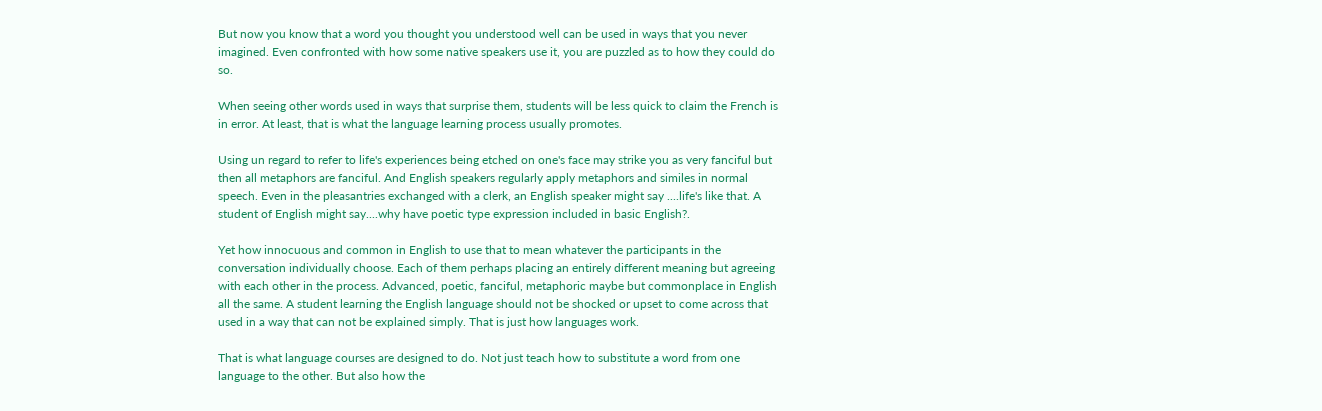But now you know that a word you thought you understood well can be used in ways that you never imagined. Even confronted with how some native speakers use it, you are puzzled as to how they could do so.

When seeing other words used in ways that surprise them, students will be less quick to claim the French is in error. At least, that is what the language learning process usually promotes.

Using un regard to refer to life's experiences being etched on one's face may strike you as very fanciful but then all metaphors are fanciful. And English speakers regularly apply metaphors and similes in normal speech. Even in the pleasantries exchanged with a clerk, an English speaker might say ....life's like that. A student of English might say....why have poetic type expression included in basic English?.

Yet how innocuous and common in English to use that to mean whatever the participants in the conversation individually choose. Each of them perhaps placing an entirely different meaning but agreeing with each other in the process. Advanced, poetic, fanciful, metaphoric maybe but commonplace in English all the same. A student learning the English language should not be shocked or upset to come across that used in a way that can not be explained simply. That is just how languages work.

That is what language courses are designed to do. Not just teach how to substitute a word from one language to the other. But also how the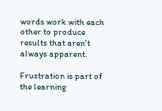words work with each other to produce results that aren't always apparent.

Frustration is part of the learning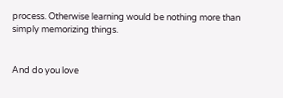process. Otherwise learning would be nothing more than simply memorizing things.


And do you love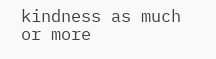kindness as much or more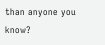than anyone you know?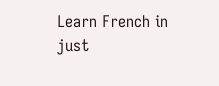Learn French in just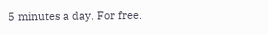5 minutes a day. For free.